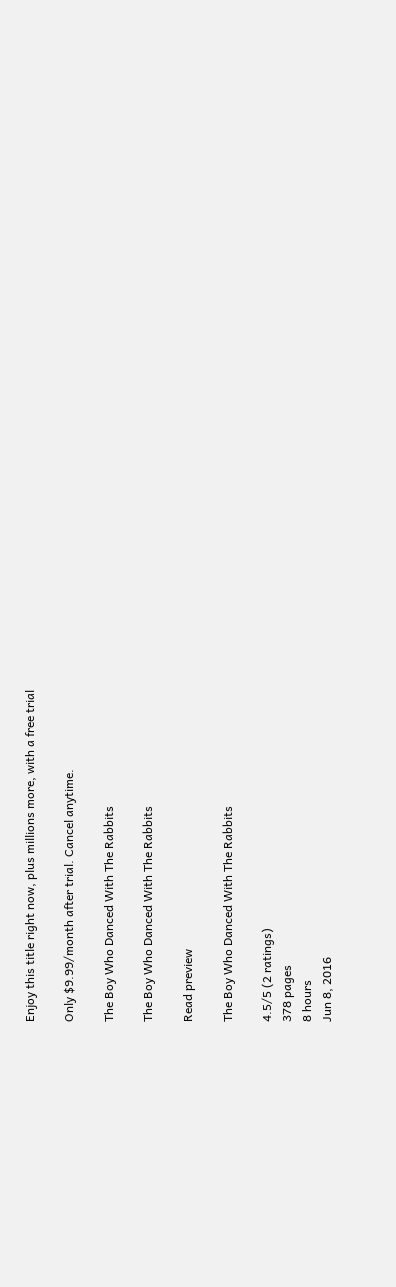Enjoy this title right now, plus millions more, with a free trial

Only $9.99/month after trial. Cancel anytime.

The Boy Who Danced With The Rabbits

The Boy Who Danced With The Rabbits

Read preview

The Boy Who Danced With The Rabbits

4.5/5 (2 ratings)
378 pages
8 hours
Jun 8, 2016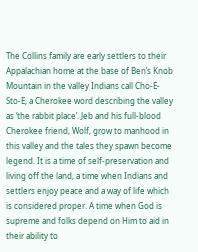The Collins family are early settlers to their Appalachian home at the base of Ben’s Knob Mountain in the valley Indians call Cho-E-Sto-E, a Cherokee word describing the valley as ‘the rabbit place’. Jeb and his full-blood Cherokee friend, Wolf, grow to manhood in this valley and the tales they spawn become legend. It is a time of self-preservation and living off the land, a time when Indians and settlers enjoy peace and a way of life which is considered proper. A time when God is supreme and folks depend on Him to aid in their ability to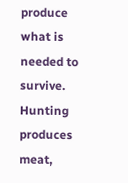produce what is needed to survive. Hunting produces meat,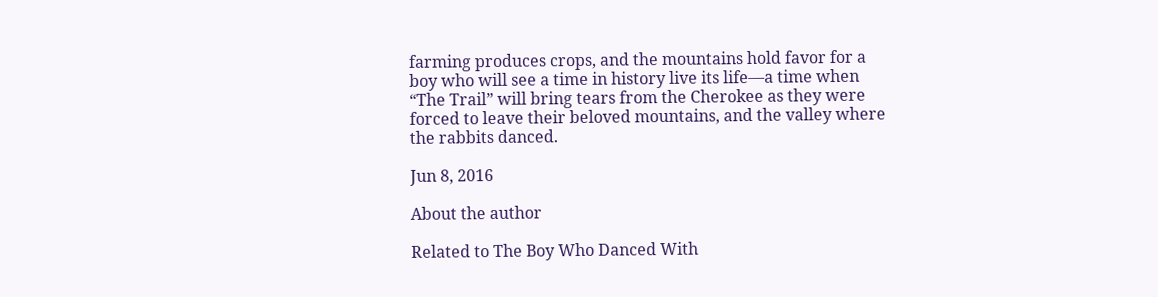farming produces crops, and the mountains hold favor for a boy who will see a time in history live its life—a time when “The Trail” will bring tears from the Cherokee as they were forced to leave their beloved mountains, and the valley where the rabbits danced.

Jun 8, 2016

About the author

Related to The Boy Who Danced With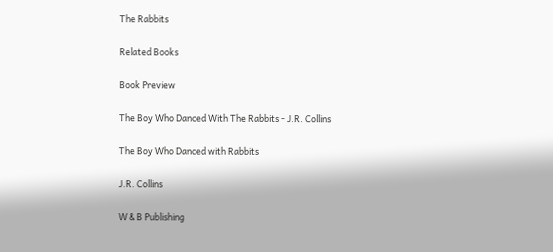The Rabbits

Related Books

Book Preview

The Boy Who Danced With The Rabbits - J.R. Collins

The Boy Who Danced with Rabbits

J.R. Collins

W & B Publishing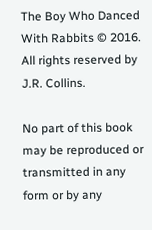The Boy Who Danced With Rabbits © 2016. All rights reserved by J.R. Collins.

No part of this book may be reproduced or transmitted in any form or by any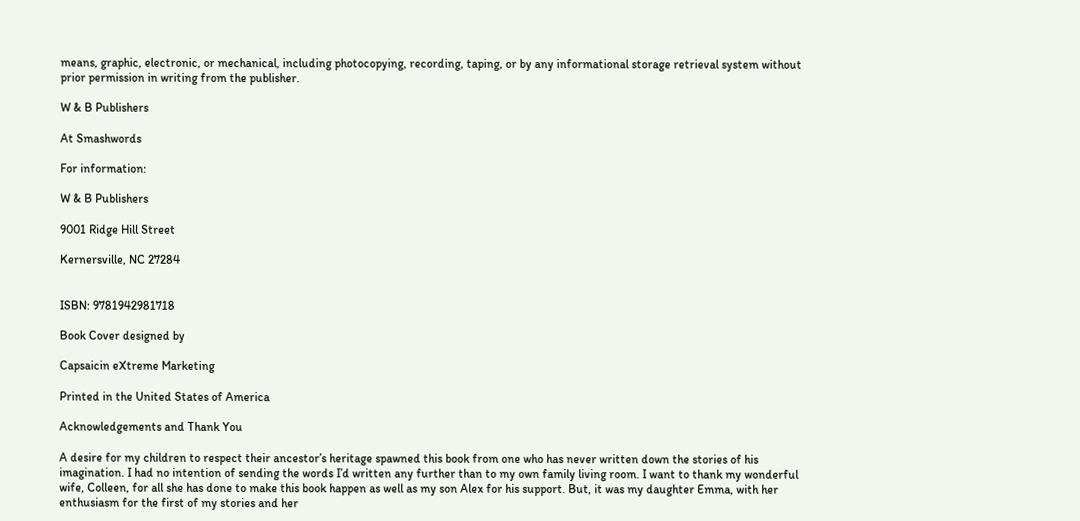means, graphic, electronic, or mechanical, including photocopying, recording, taping, or by any informational storage retrieval system without prior permission in writing from the publisher.

W & B Publishers

At Smashwords

For information:

W & B Publishers

9001 Ridge Hill Street

Kernersville, NC 27284


ISBN: 9781942981718

Book Cover designed by

Capsaicin eXtreme Marketing

Printed in the United States of America

Acknowledgements and Thank You

A desire for my children to respect their ancestor’s heritage spawned this book from one who has never written down the stories of his imagination. I had no intention of sending the words I’d written any further than to my own family living room. I want to thank my wonderful wife, Colleen, for all she has done to make this book happen as well as my son Alex for his support. But, it was my daughter Emma, with her enthusiasm for the first of my stories and her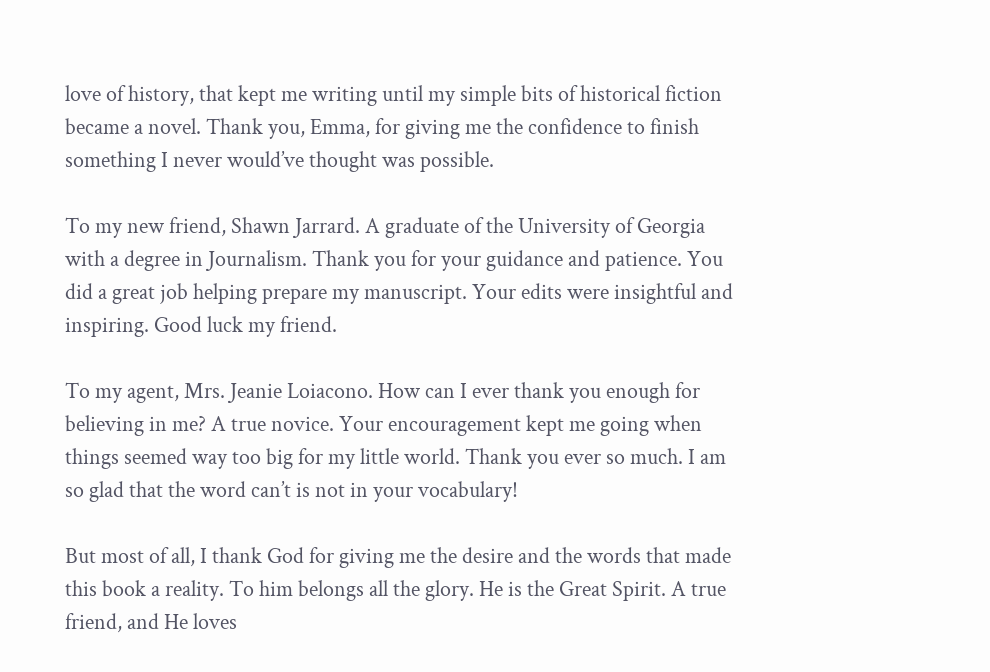love of history, that kept me writing until my simple bits of historical fiction became a novel. Thank you, Emma, for giving me the confidence to finish something I never would’ve thought was possible.

To my new friend, Shawn Jarrard. A graduate of the University of Georgia with a degree in Journalism. Thank you for your guidance and patience. You did a great job helping prepare my manuscript. Your edits were insightful and inspiring. Good luck my friend.

To my agent, Mrs. Jeanie Loiacono. How can I ever thank you enough for believing in me? A true novice. Your encouragement kept me going when things seemed way too big for my little world. Thank you ever so much. I am so glad that the word can’t is not in your vocabulary!

But most of all, I thank God for giving me the desire and the words that made this book a reality. To him belongs all the glory. He is the Great Spirit. A true friend, and He loves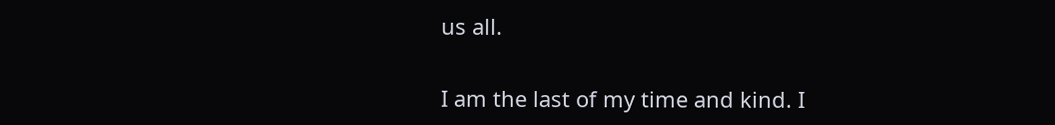us all.


I am the last of my time and kind. I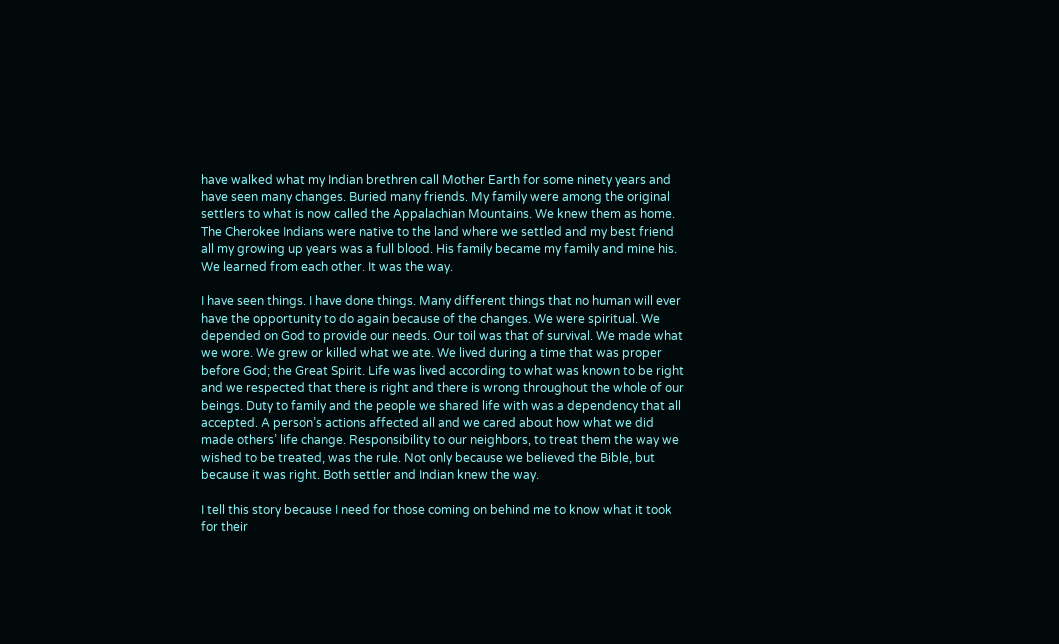have walked what my Indian brethren call Mother Earth for some ninety years and have seen many changes. Buried many friends. My family were among the original settlers to what is now called the Appalachian Mountains. We knew them as home. The Cherokee Indians were native to the land where we settled and my best friend all my growing up years was a full blood. His family became my family and mine his. We learned from each other. It was the way.

I have seen things. I have done things. Many different things that no human will ever have the opportunity to do again because of the changes. We were spiritual. We depended on God to provide our needs. Our toil was that of survival. We made what we wore. We grew or killed what we ate. We lived during a time that was proper before God; the Great Spirit. Life was lived according to what was known to be right and we respected that there is right and there is wrong throughout the whole of our beings. Duty to family and the people we shared life with was a dependency that all accepted. A person’s actions affected all and we cared about how what we did made others’ life change. Responsibility to our neighbors, to treat them the way we wished to be treated, was the rule. Not only because we believed the Bible, but because it was right. Both settler and Indian knew the way.

I tell this story because I need for those coming on behind me to know what it took for their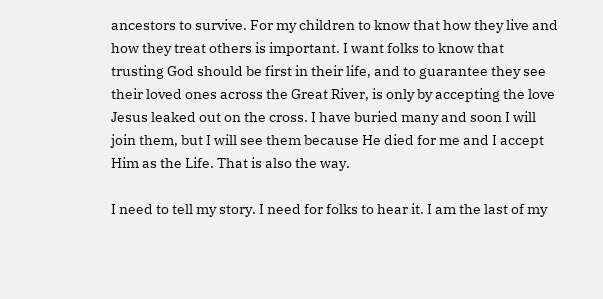ancestors to survive. For my children to know that how they live and how they treat others is important. I want folks to know that trusting God should be first in their life, and to guarantee they see their loved ones across the Great River, is only by accepting the love Jesus leaked out on the cross. I have buried many and soon I will join them, but I will see them because He died for me and I accept Him as the Life. That is also the way.

I need to tell my story. I need for folks to hear it. I am the last of my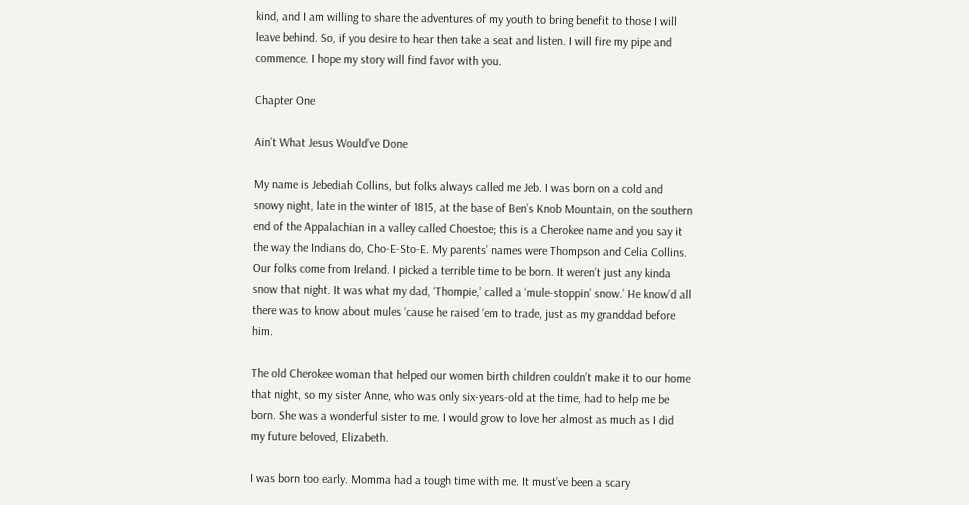kind, and I am willing to share the adventures of my youth to bring benefit to those I will leave behind. So, if you desire to hear then take a seat and listen. I will fire my pipe and commence. I hope my story will find favor with you.

Chapter One

Ain’t What Jesus Would’ve Done

My name is Jebediah Collins, but folks always called me Jeb. I was born on a cold and snowy night, late in the winter of 1815, at the base of Ben’s Knob Mountain, on the southern end of the Appalachian in a valley called Choestoe; this is a Cherokee name and you say it the way the Indians do, Cho-E-Sto-E. My parents’ names were Thompson and Celia Collins. Our folks come from Ireland. I picked a terrible time to be born. It weren’t just any kinda snow that night. It was what my dad, ‘Thompie,’ called a ‘mule-stoppin’ snow.’ He know’d all there was to know about mules ‘cause he raised ‘em to trade, just as my granddad before him.

The old Cherokee woman that helped our women birth children couldn’t make it to our home that night, so my sister Anne, who was only six-years-old at the time, had to help me be born. She was a wonderful sister to me. I would grow to love her almost as much as I did my future beloved, Elizabeth.

I was born too early. Momma had a tough time with me. It must’ve been a scary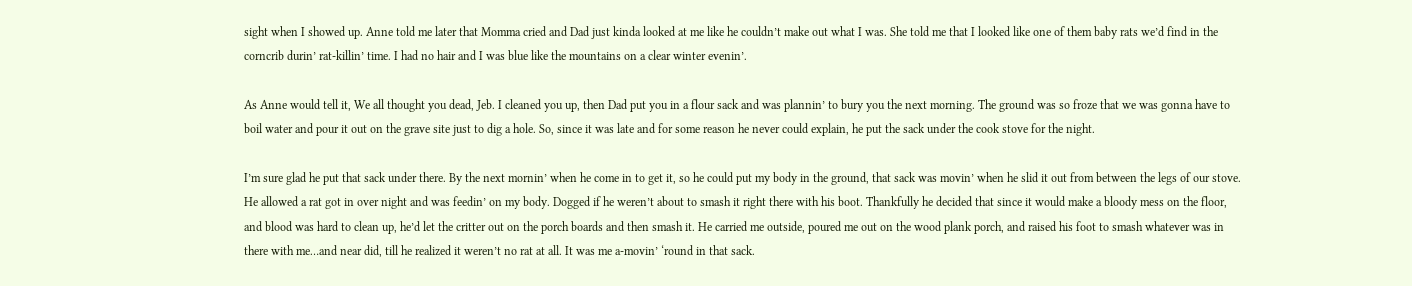sight when I showed up. Anne told me later that Momma cried and Dad just kinda looked at me like he couldn’t make out what I was. She told me that I looked like one of them baby rats we’d find in the corncrib durin’ rat-killin’ time. I had no hair and I was blue like the mountains on a clear winter evenin’.

As Anne would tell it, We all thought you dead, Jeb. I cleaned you up, then Dad put you in a flour sack and was plannin’ to bury you the next morning. The ground was so froze that we was gonna have to boil water and pour it out on the grave site just to dig a hole. So, since it was late and for some reason he never could explain, he put the sack under the cook stove for the night.

I’m sure glad he put that sack under there. By the next mornin’ when he come in to get it, so he could put my body in the ground, that sack was movin’ when he slid it out from between the legs of our stove. He allowed a rat got in over night and was feedin’ on my body. Dogged if he weren’t about to smash it right there with his boot. Thankfully he decided that since it would make a bloody mess on the floor, and blood was hard to clean up, he’d let the critter out on the porch boards and then smash it. He carried me outside, poured me out on the wood plank porch, and raised his foot to smash whatever was in there with me…and near did, till he realized it weren’t no rat at all. It was me a-movin’ ‘round in that sack.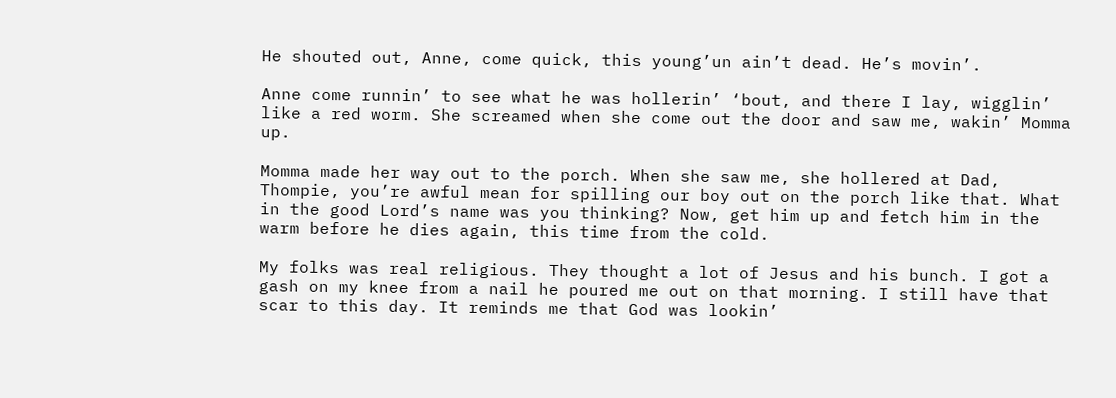He shouted out, Anne, come quick, this young’un ain’t dead. He’s movin’.

Anne come runnin’ to see what he was hollerin’ ‘bout, and there I lay, wigglin’ like a red worm. She screamed when she come out the door and saw me, wakin’ Momma up.

Momma made her way out to the porch. When she saw me, she hollered at Dad, Thompie, you’re awful mean for spilling our boy out on the porch like that. What in the good Lord’s name was you thinking? Now, get him up and fetch him in the warm before he dies again, this time from the cold.

My folks was real religious. They thought a lot of Jesus and his bunch. I got a gash on my knee from a nail he poured me out on that morning. I still have that scar to this day. It reminds me that God was lookin’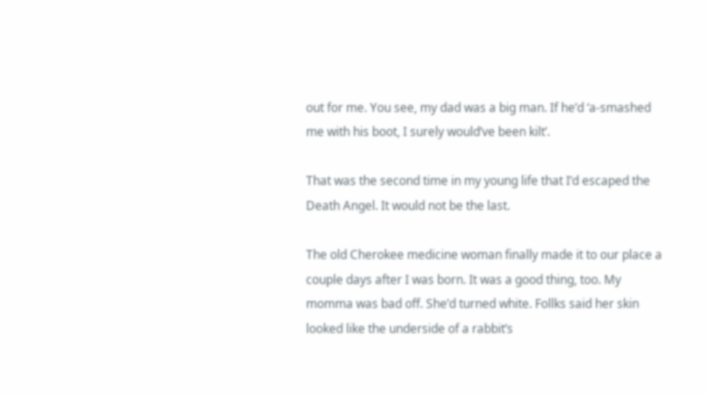out for me. You see, my dad was a big man. If he’d ‘a-smashed me with his boot, I surely would’ve been kilt’.

That was the second time in my young life that I’d escaped the Death Angel. It would not be the last.

The old Cherokee medicine woman finally made it to our place a couple days after I was born. It was a good thing, too. My momma was bad off. She’d turned white. Follks said her skin looked like the underside of a rabbit’s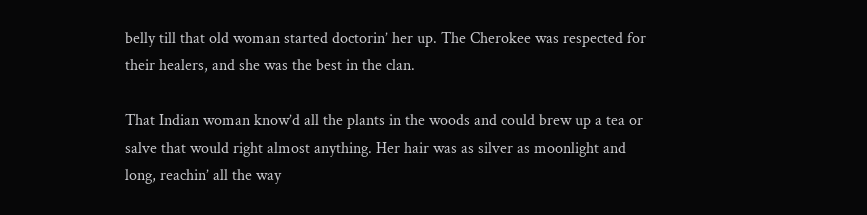belly till that old woman started doctorin’ her up. The Cherokee was respected for their healers, and she was the best in the clan.

That Indian woman know’d all the plants in the woods and could brew up a tea or salve that would right almost anything. Her hair was as silver as moonlight and long, reachin’ all the way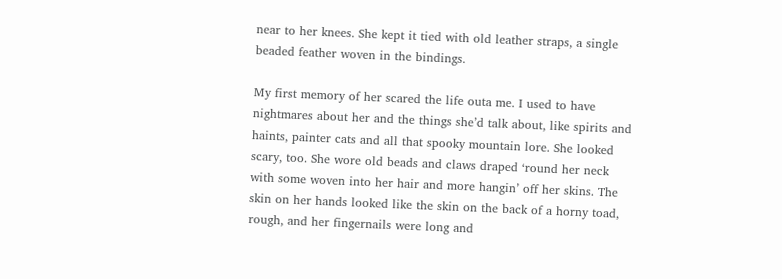near to her knees. She kept it tied with old leather straps, a single beaded feather woven in the bindings.

My first memory of her scared the life outa me. I used to have nightmares about her and the things she’d talk about, like spirits and haints, painter cats and all that spooky mountain lore. She looked scary, too. She wore old beads and claws draped ‘round her neck with some woven into her hair and more hangin’ off her skins. The skin on her hands looked like the skin on the back of a horny toad, rough, and her fingernails were long and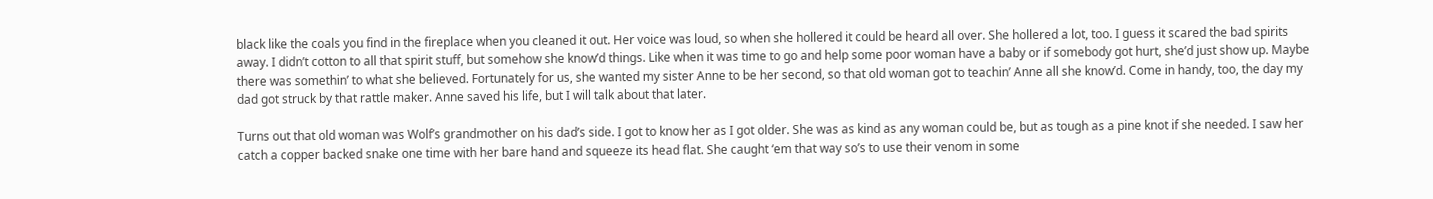black like the coals you find in the fireplace when you cleaned it out. Her voice was loud, so when she hollered it could be heard all over. She hollered a lot, too. I guess it scared the bad spirits away. I didn’t cotton to all that spirit stuff, but somehow she know’d things. Like when it was time to go and help some poor woman have a baby or if somebody got hurt, she’d just show up. Maybe there was somethin’ to what she believed. Fortunately for us, she wanted my sister Anne to be her second, so that old woman got to teachin’ Anne all she know’d. Come in handy, too, the day my dad got struck by that rattle maker. Anne saved his life, but I will talk about that later.

Turns out that old woman was Wolf’s grandmother on his dad’s side. I got to know her as I got older. She was as kind as any woman could be, but as tough as a pine knot if she needed. I saw her catch a copper backed snake one time with her bare hand and squeeze its head flat. She caught ‘em that way so’s to use their venom in some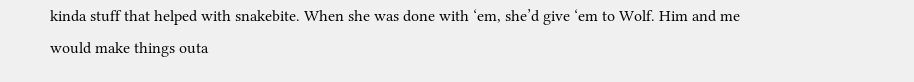kinda stuff that helped with snakebite. When she was done with ‘em, she’d give ‘em to Wolf. Him and me would make things outa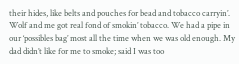their hides, like belts and pouches for bead and tobacco carryin’. Wolf and me got real fond of smokin’ tobacco. We had a pipe in our ‘possibles bag’ most all the time when we was old enough. My dad didn’t like for me to smoke; said I was too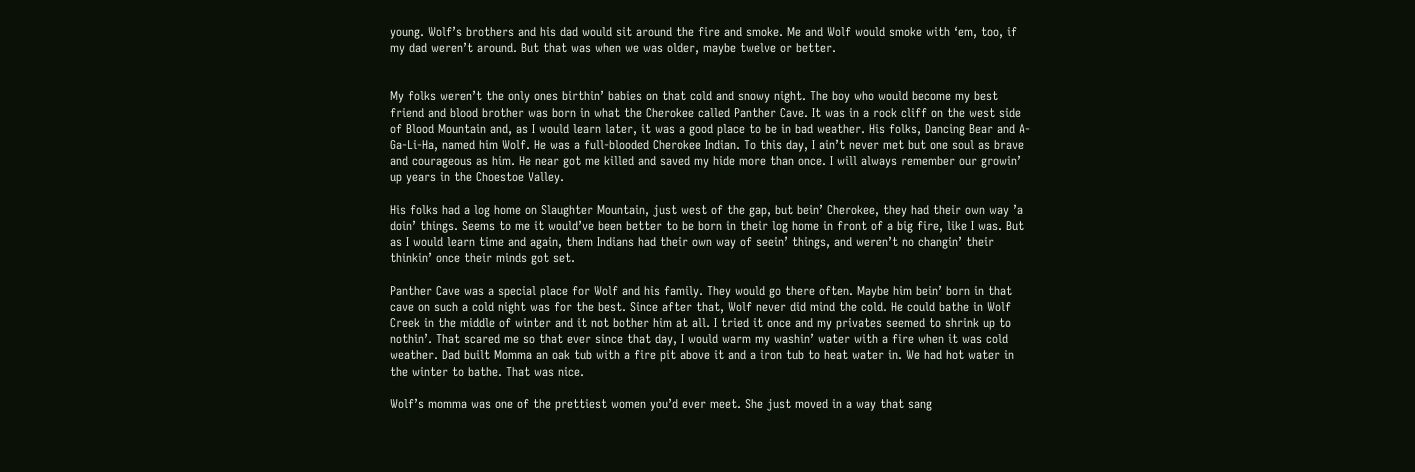young. Wolf’s brothers and his dad would sit around the fire and smoke. Me and Wolf would smoke with ‘em, too, if my dad weren’t around. But that was when we was older, maybe twelve or better.


My folks weren’t the only ones birthin’ babies on that cold and snowy night. The boy who would become my best friend and blood brother was born in what the Cherokee called Panther Cave. It was in a rock cliff on the west side of Blood Mountain and, as I would learn later, it was a good place to be in bad weather. His folks, Dancing Bear and A-Ga-Li-Ha, named him Wolf. He was a full-blooded Cherokee Indian. To this day, I ain’t never met but one soul as brave and courageous as him. He near got me killed and saved my hide more than once. I will always remember our growin’ up years in the Choestoe Valley.

His folks had a log home on Slaughter Mountain, just west of the gap, but bein’ Cherokee, they had their own way ’a doin’ things. Seems to me it would’ve been better to be born in their log home in front of a big fire, like I was. But as I would learn time and again, them Indians had their own way of seein’ things, and weren’t no changin’ their thinkin’ once their minds got set.

Panther Cave was a special place for Wolf and his family. They would go there often. Maybe him bein’ born in that cave on such a cold night was for the best. Since after that, Wolf never did mind the cold. He could bathe in Wolf Creek in the middle of winter and it not bother him at all. I tried it once and my privates seemed to shrink up to nothin’. That scared me so that ever since that day, I would warm my washin’ water with a fire when it was cold weather. Dad built Momma an oak tub with a fire pit above it and a iron tub to heat water in. We had hot water in the winter to bathe. That was nice.

Wolf’s momma was one of the prettiest women you’d ever meet. She just moved in a way that sang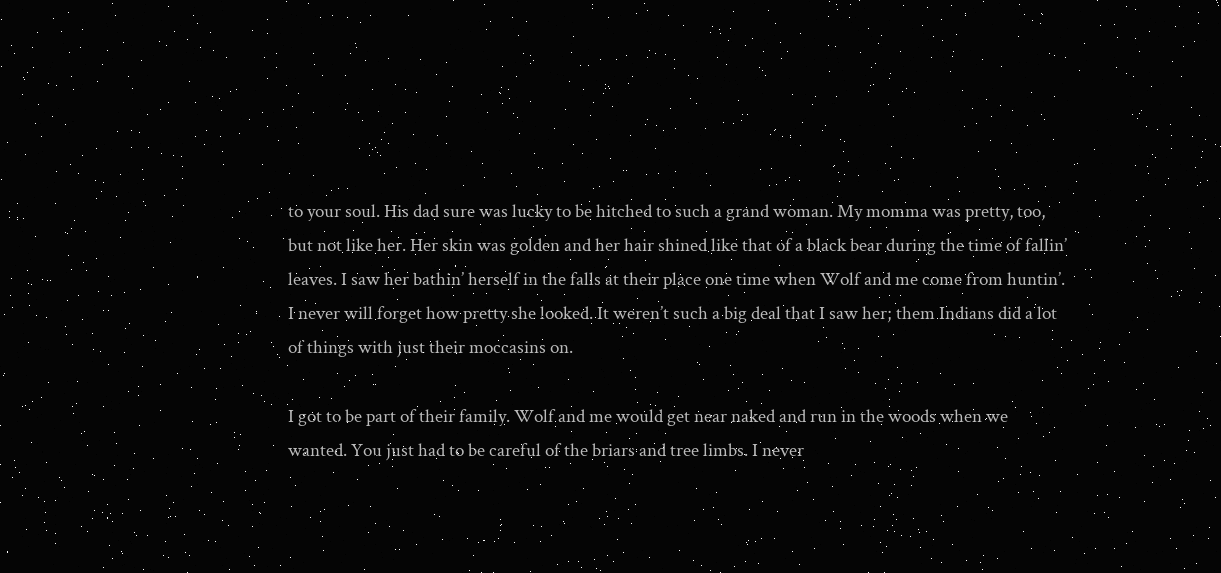to your soul. His dad sure was lucky to be hitched to such a grand woman. My momma was pretty, too, but not like her. Her skin was golden and her hair shined like that of a black bear during the time of fallin’ leaves. I saw her bathin’ herself in the falls at their place one time when Wolf and me come from huntin’. I never will forget how pretty she looked. It weren’t such a big deal that I saw her; them Indians did a lot of things with just their moccasins on.

I got to be part of their family. Wolf and me would get near naked and run in the woods when we wanted. You just had to be careful of the briars and tree limbs. I never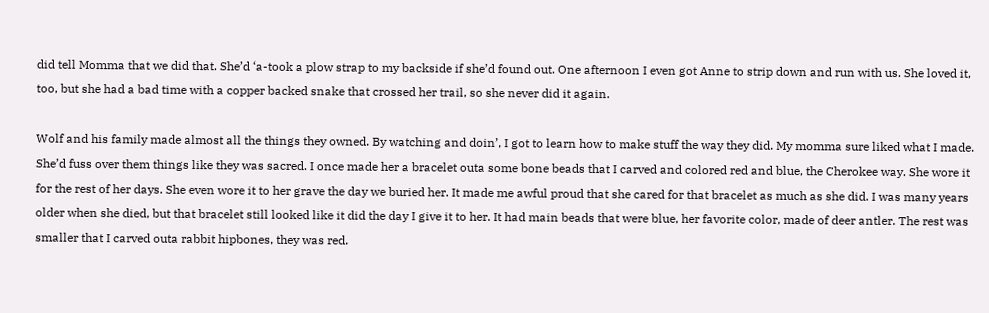did tell Momma that we did that. She’d ‘a-took a plow strap to my backside if she’d found out. One afternoon I even got Anne to strip down and run with us. She loved it, too, but she had a bad time with a copper backed snake that crossed her trail, so she never did it again.

Wolf and his family made almost all the things they owned. By watching and doin’, I got to learn how to make stuff the way they did. My momma sure liked what I made. She’d fuss over them things like they was sacred. I once made her a bracelet outa some bone beads that I carved and colored red and blue, the Cherokee way. She wore it for the rest of her days. She even wore it to her grave the day we buried her. It made me awful proud that she cared for that bracelet as much as she did. I was many years older when she died, but that bracelet still looked like it did the day I give it to her. It had main beads that were blue, her favorite color, made of deer antler. The rest was smaller that I carved outa rabbit hipbones, they was red.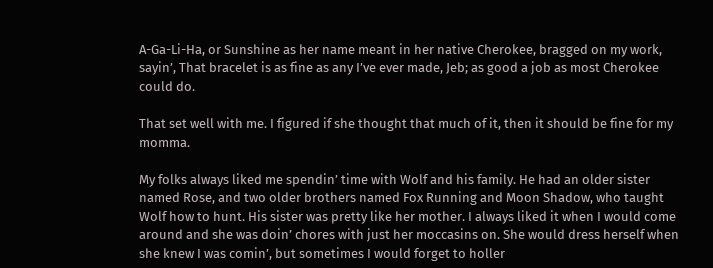A-Ga-Li-Ha, or Sunshine as her name meant in her native Cherokee, bragged on my work, sayin’, That bracelet is as fine as any I’ve ever made, Jeb; as good a job as most Cherokee could do.

That set well with me. I figured if she thought that much of it, then it should be fine for my momma.

My folks always liked me spendin’ time with Wolf and his family. He had an older sister named Rose, and two older brothers named Fox Running and Moon Shadow, who taught Wolf how to hunt. His sister was pretty like her mother. I always liked it when I would come around and she was doin’ chores with just her moccasins on. She would dress herself when she knew I was comin’, but sometimes I would forget to holler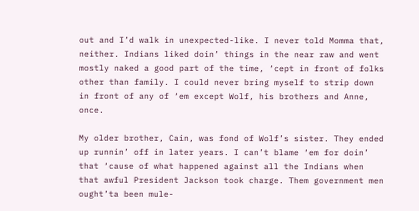out and I’d walk in unexpected-like. I never told Momma that, neither. Indians liked doin’ things in the near raw and went mostly naked a good part of the time, ‘cept in front of folks other than family. I could never bring myself to strip down in front of any of ‘em except Wolf, his brothers and Anne, once.

My older brother, Cain, was fond of Wolf’s sister. They ended up runnin’ off in later years. I can’t blame ‘em for doin’ that ‘cause of what happened against all the Indians when that awful President Jackson took charge. Them government men ought’ta been mule-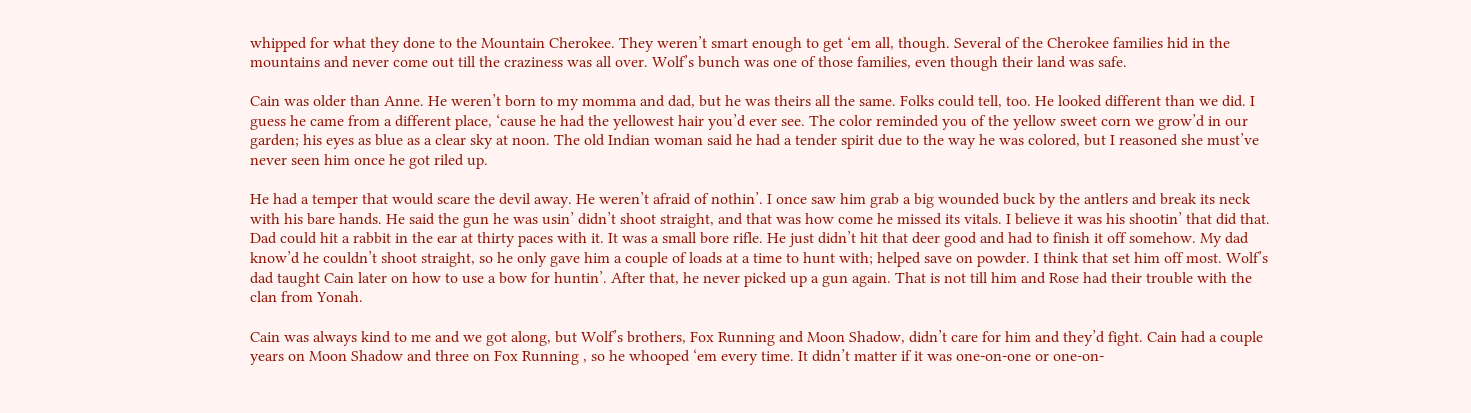whipped for what they done to the Mountain Cherokee. They weren’t smart enough to get ‘em all, though. Several of the Cherokee families hid in the mountains and never come out till the craziness was all over. Wolf’s bunch was one of those families, even though their land was safe.

Cain was older than Anne. He weren’t born to my momma and dad, but he was theirs all the same. Folks could tell, too. He looked different than we did. I guess he came from a different place, ‘cause he had the yellowest hair you’d ever see. The color reminded you of the yellow sweet corn we grow’d in our garden; his eyes as blue as a clear sky at noon. The old Indian woman said he had a tender spirit due to the way he was colored, but I reasoned she must’ve never seen him once he got riled up.

He had a temper that would scare the devil away. He weren’t afraid of nothin’. I once saw him grab a big wounded buck by the antlers and break its neck with his bare hands. He said the gun he was usin’ didn’t shoot straight, and that was how come he missed its vitals. I believe it was his shootin’ that did that. Dad could hit a rabbit in the ear at thirty paces with it. It was a small bore rifle. He just didn’t hit that deer good and had to finish it off somehow. My dad know’d he couldn’t shoot straight, so he only gave him a couple of loads at a time to hunt with; helped save on powder. I think that set him off most. Wolf’s dad taught Cain later on how to use a bow for huntin’. After that, he never picked up a gun again. That is not till him and Rose had their trouble with the clan from Yonah.

Cain was always kind to me and we got along, but Wolf’s brothers, Fox Running and Moon Shadow, didn’t care for him and they’d fight. Cain had a couple years on Moon Shadow and three on Fox Running , so he whooped ‘em every time. It didn’t matter if it was one-on-one or one-on-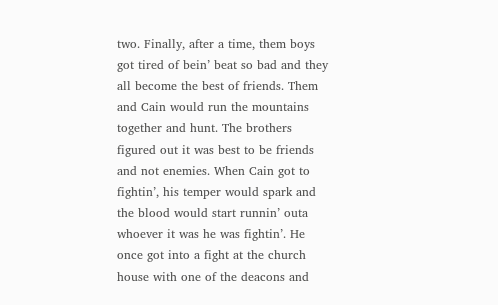two. Finally, after a time, them boys got tired of bein’ beat so bad and they all become the best of friends. Them and Cain would run the mountains together and hunt. The brothers figured out it was best to be friends and not enemies. When Cain got to fightin’, his temper would spark and the blood would start runnin’ outa whoever it was he was fightin’. He once got into a fight at the church house with one of the deacons and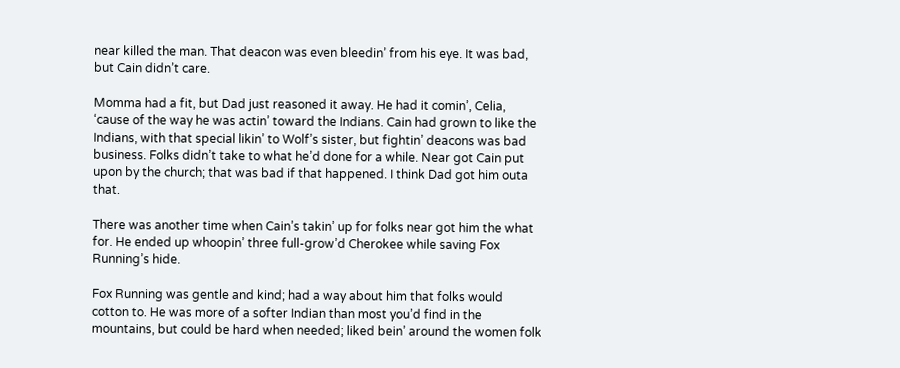near killed the man. That deacon was even bleedin’ from his eye. It was bad, but Cain didn’t care.

Momma had a fit, but Dad just reasoned it away. He had it comin’, Celia, ‘cause of the way he was actin’ toward the Indians. Cain had grown to like the Indians, with that special likin’ to Wolf’s sister, but fightin’ deacons was bad business. Folks didn’t take to what he’d done for a while. Near got Cain put upon by the church; that was bad if that happened. I think Dad got him outa that.

There was another time when Cain’s takin’ up for folks near got him the what for. He ended up whoopin’ three full-grow’d Cherokee while saving Fox Running’s hide.

Fox Running was gentle and kind; had a way about him that folks would cotton to. He was more of a softer Indian than most you’d find in the mountains, but could be hard when needed; liked bein’ around the women folk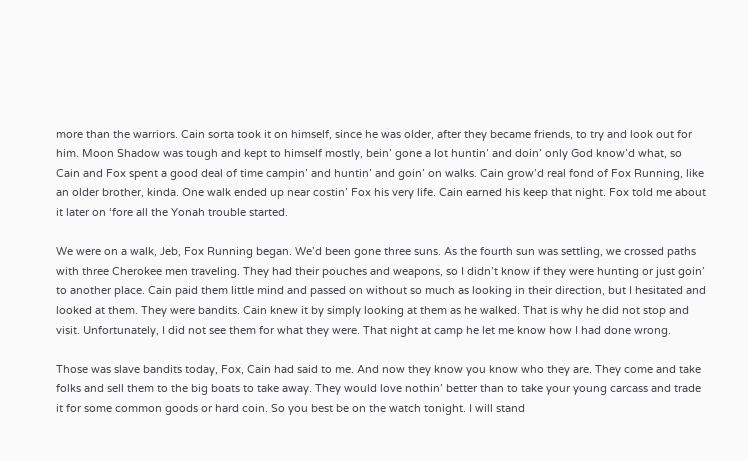more than the warriors. Cain sorta took it on himself, since he was older, after they became friends, to try and look out for him. Moon Shadow was tough and kept to himself mostly, bein’ gone a lot huntin’ and doin’ only God know’d what, so Cain and Fox spent a good deal of time campin’ and huntin’ and goin’ on walks. Cain grow’d real fond of Fox Running, like an older brother, kinda. One walk ended up near costin’ Fox his very life. Cain earned his keep that night. Fox told me about it later on ‘fore all the Yonah trouble started.

We were on a walk, Jeb, Fox Running began. We’d been gone three suns. As the fourth sun was settling, we crossed paths with three Cherokee men traveling. They had their pouches and weapons, so I didn’t know if they were hunting or just goin’ to another place. Cain paid them little mind and passed on without so much as looking in their direction, but I hesitated and looked at them. They were bandits. Cain knew it by simply looking at them as he walked. That is why he did not stop and visit. Unfortunately, I did not see them for what they were. That night at camp he let me know how I had done wrong.

Those was slave bandits today, Fox, Cain had said to me. And now they know you know who they are. They come and take folks and sell them to the big boats to take away. They would love nothin’ better than to take your young carcass and trade it for some common goods or hard coin. So you best be on the watch tonight. I will stand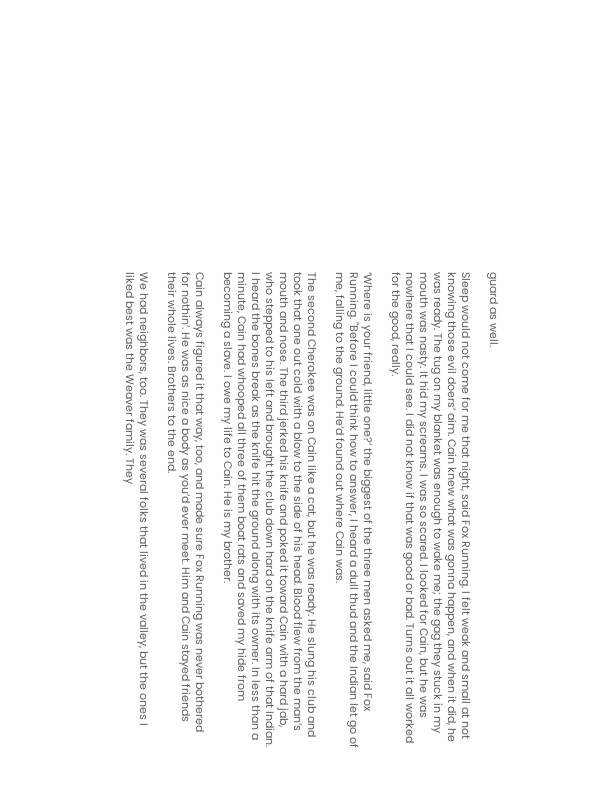guard as well.

Sleep would not come for me that night, said Fox Running. I felt weak and small at not knowing those evil doers’ aim. Cain knew what was gonna happen, and when it did, he was ready. The tug on my blanket was enough to wake me; the gag they stuck in my mouth was nasty. It hid my screams. I was so scared. I looked for Cain, but he was nowhere that I could see. I did not know if that was good or bad. Turns out it all worked for the good, really.

‘Where is your friend, little one?’ the biggest of the three men asked me, said Fox Running. "Before I could think how to answer, I heard a dull thud and the Indian let go of me, falling to the ground. He’d found out where Cain was.

The second Cherokee was on Cain like a cat, but he was ready. He slung his club and took that one out cold with a blow to the side of his head. Blood flew from the man’s mouth and nose. The third jerked his knife and poked it toward Cain with a hard jab, who stepped to his left and brought the club down hard on the knife arm of that Indian. I heard the bones break as the knife hit the ground along with its owner. In less than a minute, Cain had whooped all three of them boat rats and saved my hide from becoming a slave. I owe my life to Cain. He is my brother.

Cain always figured it that way, too, and made sure Fox Running was never bothered for nothin’. He was as nice a body as you’d ever meet. Him and Cain stayed friends their whole lives. Brothers to the end.

We had neighbors, too. They was several folks that lived in the valley, but the ones I liked best was the Weaver family. They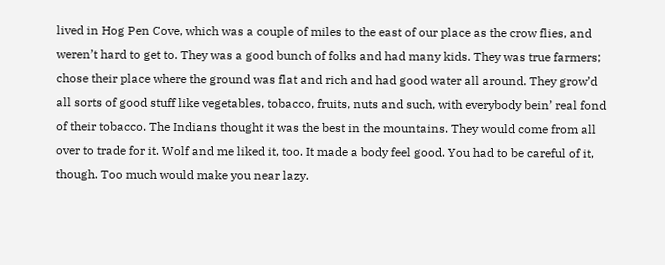lived in Hog Pen Cove, which was a couple of miles to the east of our place as the crow flies, and weren’t hard to get to. They was a good bunch of folks and had many kids. They was true farmers; chose their place where the ground was flat and rich and had good water all around. They grow’d all sorts of good stuff like vegetables, tobacco, fruits, nuts and such, with everybody bein’ real fond of their tobacco. The Indians thought it was the best in the mountains. They would come from all over to trade for it. Wolf and me liked it, too. It made a body feel good. You had to be careful of it, though. Too much would make you near lazy.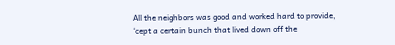All the neighbors was good and worked hard to provide, ‘cept a certain bunch that lived down off the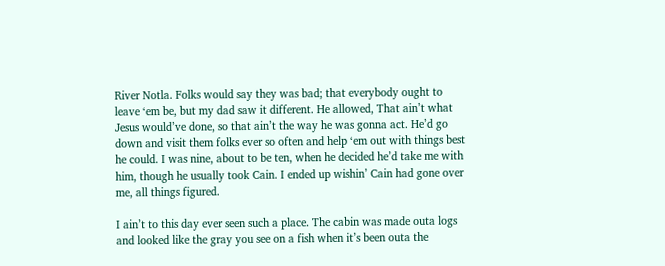River Notla. Folks would say they was bad; that everybody ought to leave ‘em be, but my dad saw it different. He allowed, That ain’t what Jesus would’ve done, so that ain’t the way he was gonna act. He’d go down and visit them folks ever so often and help ‘em out with things best he could. I was nine, about to be ten, when he decided he’d take me with him, though he usually took Cain. I ended up wishin’ Cain had gone over me, all things figured.

I ain’t to this day ever seen such a place. The cabin was made outa logs and looked like the gray you see on a fish when it’s been outa the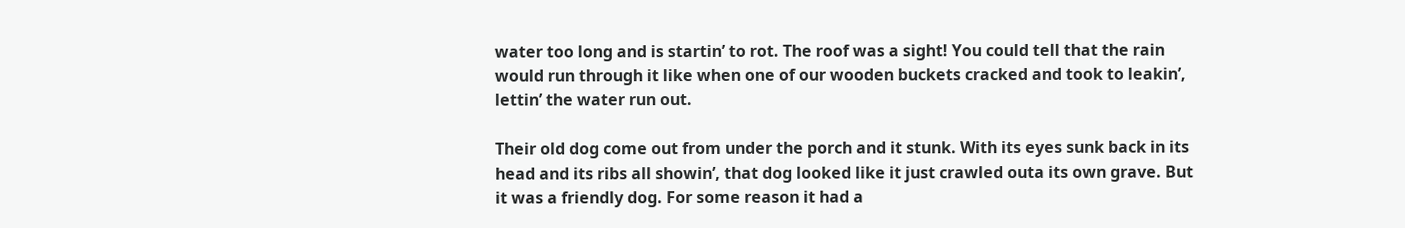water too long and is startin’ to rot. The roof was a sight! You could tell that the rain would run through it like when one of our wooden buckets cracked and took to leakin’, lettin’ the water run out.

Their old dog come out from under the porch and it stunk. With its eyes sunk back in its head and its ribs all showin’, that dog looked like it just crawled outa its own grave. But it was a friendly dog. For some reason it had a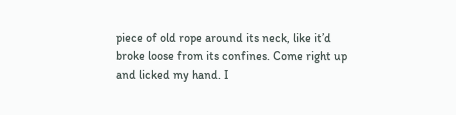piece of old rope around its neck, like it’d broke loose from its confines. Come right up and licked my hand. I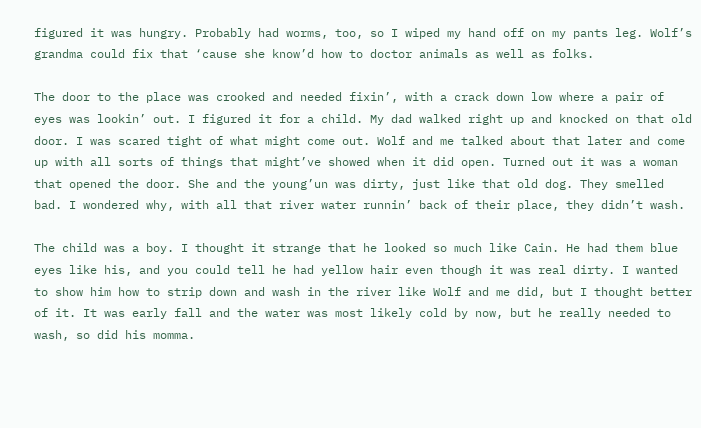figured it was hungry. Probably had worms, too, so I wiped my hand off on my pants leg. Wolf’s grandma could fix that ‘cause she know’d how to doctor animals as well as folks.

The door to the place was crooked and needed fixin’, with a crack down low where a pair of eyes was lookin’ out. I figured it for a child. My dad walked right up and knocked on that old door. I was scared tight of what might come out. Wolf and me talked about that later and come up with all sorts of things that might’ve showed when it did open. Turned out it was a woman that opened the door. She and the young’un was dirty, just like that old dog. They smelled bad. I wondered why, with all that river water runnin’ back of their place, they didn’t wash.

The child was a boy. I thought it strange that he looked so much like Cain. He had them blue eyes like his, and you could tell he had yellow hair even though it was real dirty. I wanted to show him how to strip down and wash in the river like Wolf and me did, but I thought better of it. It was early fall and the water was most likely cold by now, but he really needed to wash, so did his momma.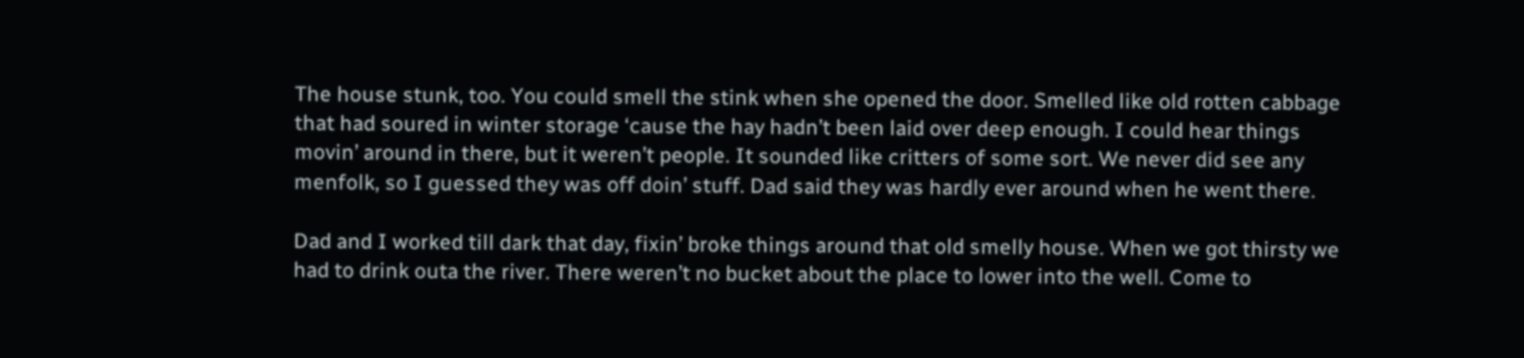The house stunk, too. You could smell the stink when she opened the door. Smelled like old rotten cabbage that had soured in winter storage ‘cause the hay hadn’t been laid over deep enough. I could hear things movin’ around in there, but it weren’t people. It sounded like critters of some sort. We never did see any menfolk, so I guessed they was off doin’ stuff. Dad said they was hardly ever around when he went there.

Dad and I worked till dark that day, fixin’ broke things around that old smelly house. When we got thirsty we had to drink outa the river. There weren’t no bucket about the place to lower into the well. Come to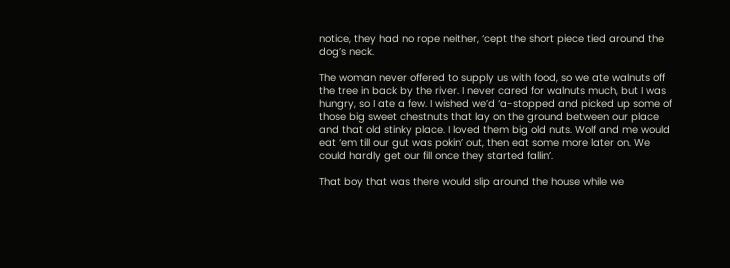notice, they had no rope neither, ‘cept the short piece tied around the dog’s neck.

The woman never offered to supply us with food, so we ate walnuts off the tree in back by the river. I never cared for walnuts much, but I was hungry, so I ate a few. I wished we’d ‘a-stopped and picked up some of those big sweet chestnuts that lay on the ground between our place and that old stinky place. I loved them big old nuts. Wolf and me would eat ‘em till our gut was pokin’ out, then eat some more later on. We could hardly get our fill once they started fallin’.

That boy that was there would slip around the house while we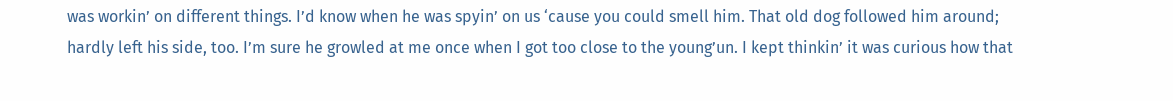was workin’ on different things. I’d know when he was spyin’ on us ‘cause you could smell him. That old dog followed him around; hardly left his side, too. I’m sure he growled at me once when I got too close to the young’un. I kept thinkin’ it was curious how that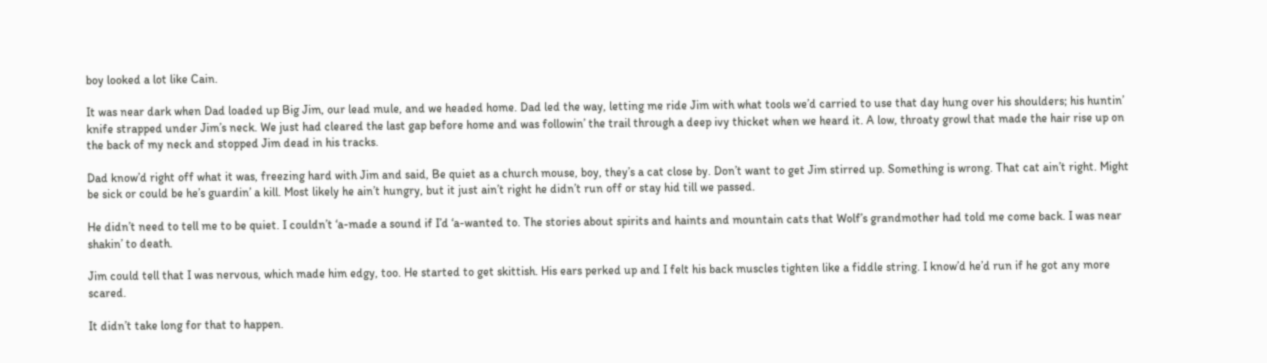boy looked a lot like Cain.

It was near dark when Dad loaded up Big Jim, our lead mule, and we headed home. Dad led the way, letting me ride Jim with what tools we’d carried to use that day hung over his shoulders; his huntin’ knife strapped under Jim’s neck. We just had cleared the last gap before home and was followin’ the trail through a deep ivy thicket when we heard it. A low, throaty growl that made the hair rise up on the back of my neck and stopped Jim dead in his tracks.

Dad know’d right off what it was, freezing hard with Jim and said, Be quiet as a church mouse, boy, they’s a cat close by. Don’t want to get Jim stirred up. Something is wrong. That cat ain’t right. Might be sick or could be he’s guardin’ a kill. Most likely he ain’t hungry, but it just ain’t right he didn’t run off or stay hid till we passed.

He didn’t need to tell me to be quiet. I couldn’t ‘a-made a sound if I’d ‘a-wanted to. The stories about spirits and haints and mountain cats that Wolf’s grandmother had told me come back. I was near shakin’ to death.

Jim could tell that I was nervous, which made him edgy, too. He started to get skittish. His ears perked up and I felt his back muscles tighten like a fiddle string. I know’d he’d run if he got any more scared.

It didn’t take long for that to happen.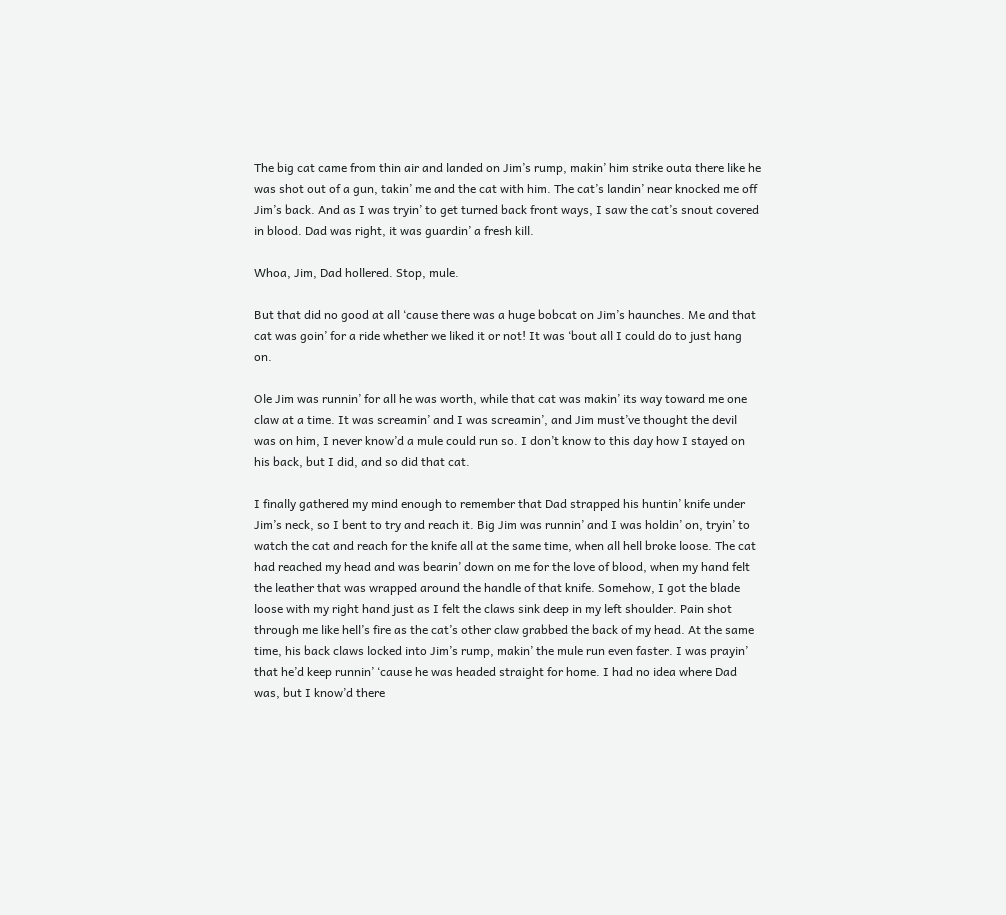The big cat came from thin air and landed on Jim’s rump, makin’ him strike outa there like he was shot out of a gun, takin’ me and the cat with him. The cat’s landin’ near knocked me off Jim’s back. And as I was tryin’ to get turned back front ways, I saw the cat’s snout covered in blood. Dad was right, it was guardin’ a fresh kill.

Whoa, Jim, Dad hollered. Stop, mule.

But that did no good at all ‘cause there was a huge bobcat on Jim’s haunches. Me and that cat was goin’ for a ride whether we liked it or not! It was ‘bout all I could do to just hang on.

Ole Jim was runnin’ for all he was worth, while that cat was makin’ its way toward me one claw at a time. It was screamin’ and I was screamin’, and Jim must’ve thought the devil was on him, I never know’d a mule could run so. I don’t know to this day how I stayed on his back, but I did, and so did that cat.

I finally gathered my mind enough to remember that Dad strapped his huntin’ knife under Jim’s neck, so I bent to try and reach it. Big Jim was runnin’ and I was holdin’ on, tryin’ to watch the cat and reach for the knife all at the same time, when all hell broke loose. The cat had reached my head and was bearin’ down on me for the love of blood, when my hand felt the leather that was wrapped around the handle of that knife. Somehow, I got the blade loose with my right hand just as I felt the claws sink deep in my left shoulder. Pain shot through me like hell’s fire as the cat’s other claw grabbed the back of my head. At the same time, his back claws locked into Jim’s rump, makin’ the mule run even faster. I was prayin’ that he’d keep runnin’ ‘cause he was headed straight for home. I had no idea where Dad was, but I know’d there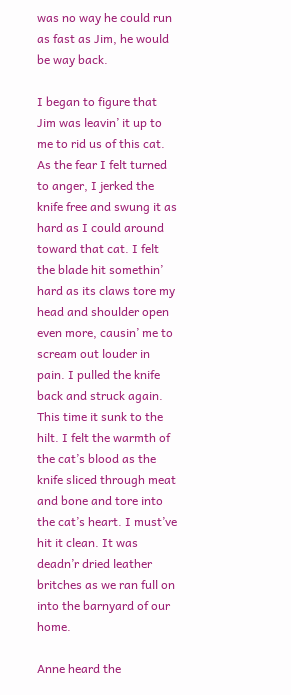was no way he could run as fast as Jim, he would be way back.

I began to figure that Jim was leavin’ it up to me to rid us of this cat. As the fear I felt turned to anger, I jerked the knife free and swung it as hard as I could around toward that cat. I felt the blade hit somethin’ hard as its claws tore my head and shoulder open even more, causin’ me to scream out louder in pain. I pulled the knife back and struck again. This time it sunk to the hilt. I felt the warmth of the cat’s blood as the knife sliced through meat and bone and tore into the cat’s heart. I must’ve hit it clean. It was deadn’r dried leather britches as we ran full on into the barnyard of our home.

Anne heard the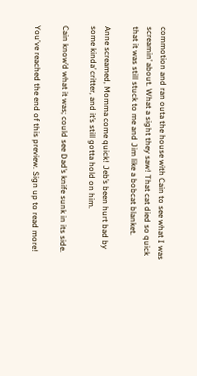commotion and ran outa the house with Cain to see what I was screamin’ about. What a sight they saw! That cat died so quick that it was still stuck to me and Jim like a bobcat blanket.

Anne screamed, Momma come quick! Jeb’s been hurt bad by some kinda’ critter, and it’s still gotta hold on him.

Cain know’d what it was; could see Dad’s knife sunk in its side.

You've reached the end of this preview. Sign up to read more!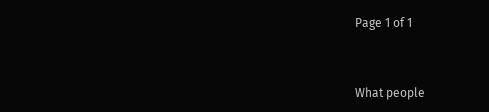Page 1 of 1


What people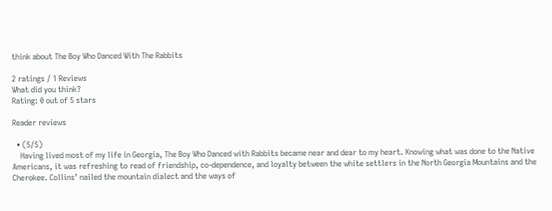think about The Boy Who Danced With The Rabbits

2 ratings / 1 Reviews
What did you think?
Rating: 0 out of 5 stars

Reader reviews

  • (5/5)
    Having lived most of my life in Georgia, The Boy Who Danced with Rabbits became near and dear to my heart. Knowing what was done to the Native Americans, it was refreshing to read of friendship, co-dependence, and loyalty between the white settlers in the North Georgia Mountains and the Cherokee. Collins’ nailed the mountain dialect and the ways of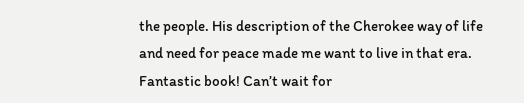the people. His description of the Cherokee way of life and need for peace made me want to live in that era. Fantastic book! Can’t wait for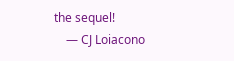the sequel!
    — CJ Loiacono